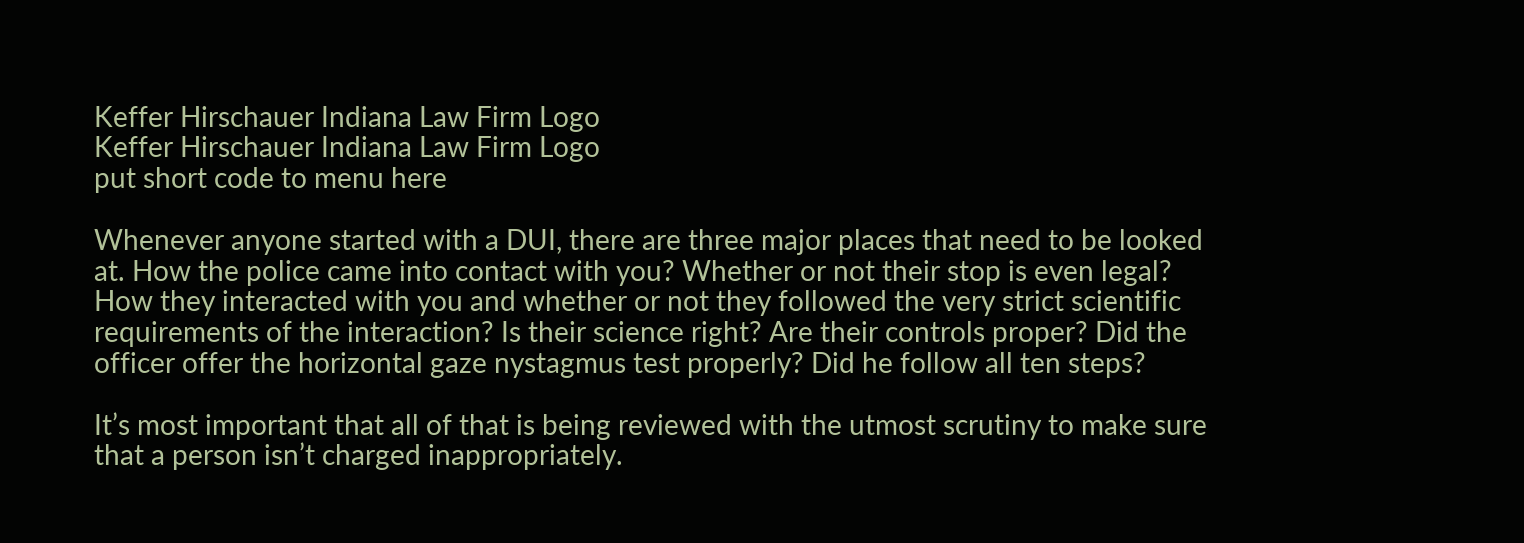Keffer Hirschauer Indiana Law Firm Logo
Keffer Hirschauer Indiana Law Firm Logo
put short code to menu here

Whenever anyone started with a DUI, there are three major places that need to be looked at. How the police came into contact with you? Whether or not their stop is even legal? How they interacted with you and whether or not they followed the very strict scientific requirements of the interaction? Is their science right? Are their controls proper? Did the officer offer the horizontal gaze nystagmus test properly? Did he follow all ten steps?

It’s most important that all of that is being reviewed with the utmost scrutiny to make sure that a person isn’t charged inappropriately.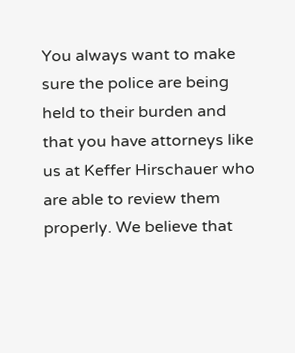You always want to make sure the police are being held to their burden and that you have attorneys like us at Keffer Hirschauer who are able to review them properly. We believe that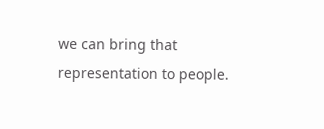we can bring that representation to people.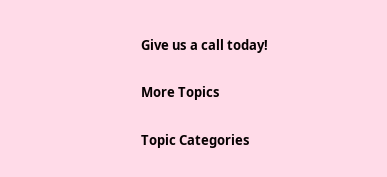Give us a call today!

More Topics

Topic Categories